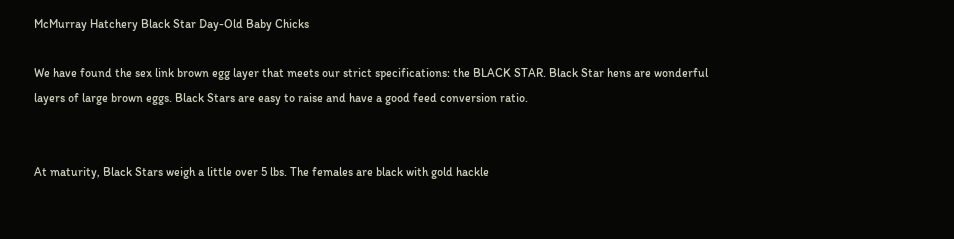McMurray Hatchery Black Star Day-Old Baby Chicks

We have found the sex link brown egg layer that meets our strict specifications: the BLACK STAR. Black Star hens are wonderful layers of large brown eggs. Black Stars are easy to raise and have a good feed conversion ratio.


At maturity, Black Stars weigh a little over 5 lbs. The females are black with gold hackle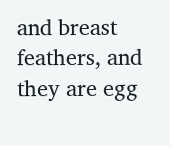and breast feathers, and they are egg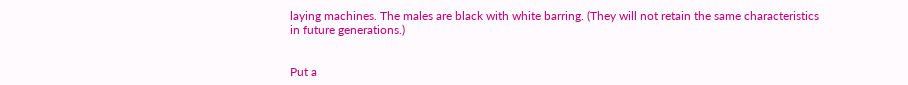laying machines. The males are black with white barring. (They will not retain the same characteristics in future generations.)


Put a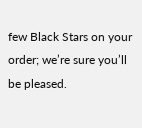few Black Stars on your order; we’re sure you’ll be pleased.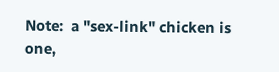Note:  a "sex-link" chicken is one,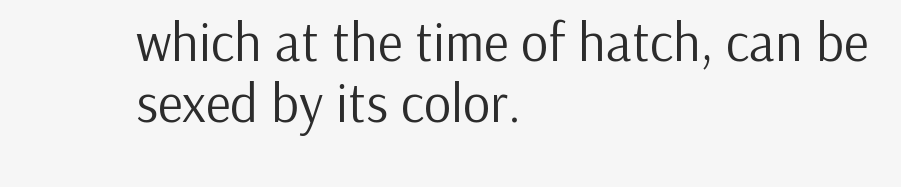which at the time of hatch, can be sexed by its color.